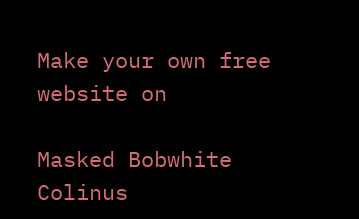Make your own free website on

Masked Bobwhite
Colinus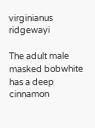virginianus ridgewayi

The adult male masked bobwhite has a deep cinnamon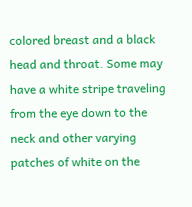colored breast and a black head and throat. Some may have a white stripe traveling from the eye down to the neck and other varying patches of white on the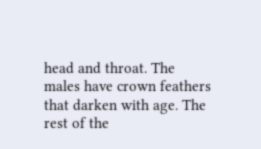head and throat. The males have crown feathers that darken with age. The rest of the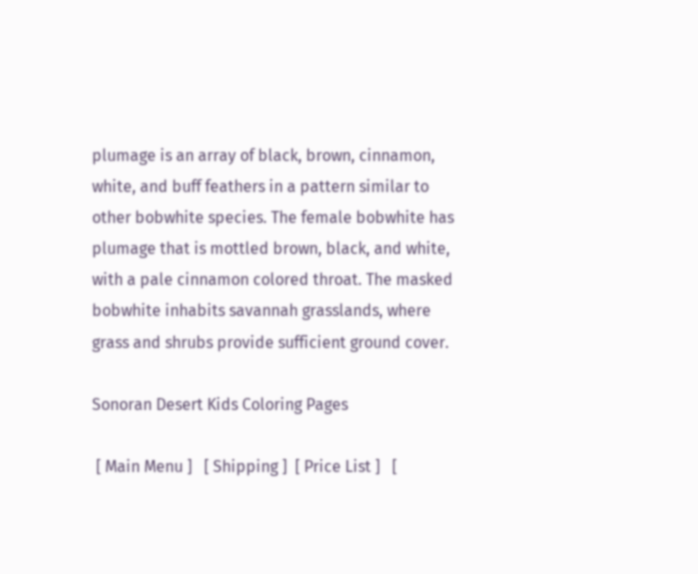plumage is an array of black, brown, cinnamon, white, and buff feathers in a pattern similar to other bobwhite species. The female bobwhite has plumage that is mottled brown, black, and white, with a pale cinnamon colored throat. The masked bobwhite inhabits savannah grasslands, where grass and shrubs provide sufficient ground cover.

Sonoran Desert Kids Coloring Pages

 [ Main Menu ]   [ Shipping ]  [ Price List ]   [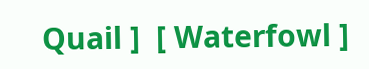Quail ]  [ Waterfowl ]